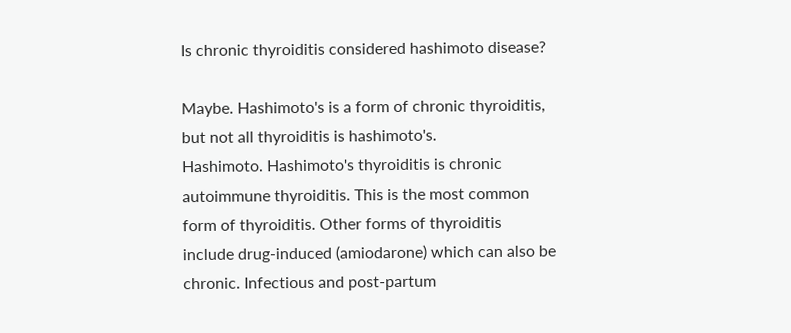Is chronic thyroiditis considered hashimoto disease?

Maybe. Hashimoto's is a form of chronic thyroiditis, but not all thyroiditis is hashimoto's.
Hashimoto. Hashimoto's thyroiditis is chronic autoimmune thyroiditis. This is the most common form of thyroiditis. Other forms of thyroiditis include drug-induced (amiodarone) which can also be chronic. Infectious and post-partum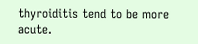thyroiditis tend to be more acute.